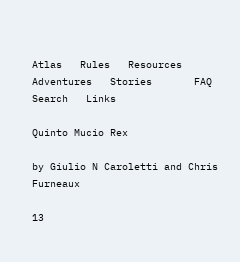Atlas   Rules   Resources   Adventures   Stories       FAQ   Search   Links

Quinto Mucio Rex

by Giulio N Caroletti and Chris Furneaux

13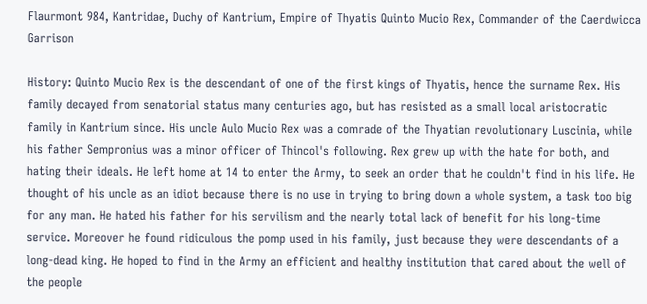Flaurmont 984, Kantridae, Duchy of Kantrium, Empire of Thyatis Quinto Mucio Rex, Commander of the Caerdwicca Garrison

History: Quinto Mucio Rex is the descendant of one of the first kings of Thyatis, hence the surname Rex. His family decayed from senatorial status many centuries ago, but has resisted as a small local aristocratic family in Kantrium since. His uncle Aulo Mucio Rex was a comrade of the Thyatian revolutionary Luscinia, while his father Sempronius was a minor officer of Thincol's following. Rex grew up with the hate for both, and hating their ideals. He left home at 14 to enter the Army, to seek an order that he couldn't find in his life. He thought of his uncle as an idiot because there is no use in trying to bring down a whole system, a task too big for any man. He hated his father for his servilism and the nearly total lack of benefit for his long-time service. Moreover he found ridiculous the pomp used in his family, just because they were descendants of a long-dead king. He hoped to find in the Army an efficient and healthy institution that cared about the well of the people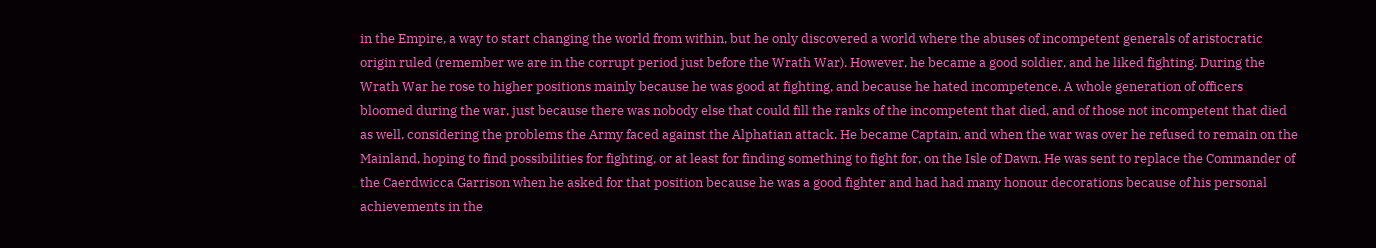in the Empire, a way to start changing the world from within, but he only discovered a world where the abuses of incompetent generals of aristocratic origin ruled (remember we are in the corrupt period just before the Wrath War). However, he became a good soldier, and he liked fighting. During the Wrath War he rose to higher positions mainly because he was good at fighting, and because he hated incompetence. A whole generation of officers bloomed during the war, just because there was nobody else that could fill the ranks of the incompetent that died, and of those not incompetent that died as well, considering the problems the Army faced against the Alphatian attack. He became Captain, and when the war was over he refused to remain on the Mainland, hoping to find possibilities for fighting, or at least for finding something to fight for, on the Isle of Dawn. He was sent to replace the Commander of the Caerdwicca Garrison when he asked for that position because he was a good fighter and had had many honour decorations because of his personal achievements in the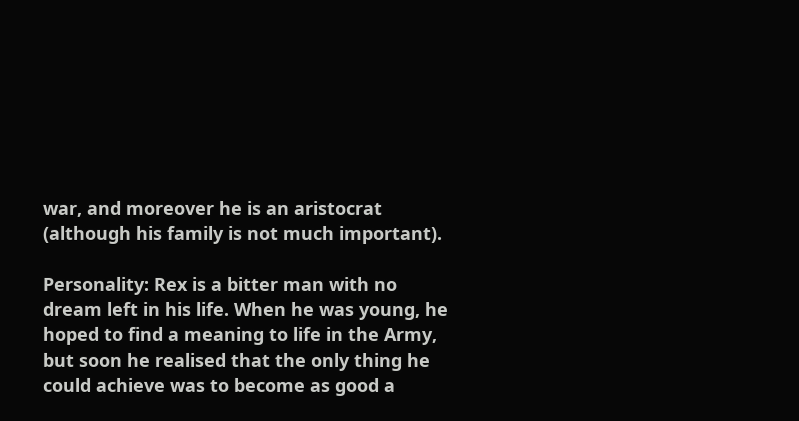war, and moreover he is an aristocrat (although his family is not much important).

Personality: Rex is a bitter man with no dream left in his life. When he was young, he hoped to find a meaning to life in the Army, but soon he realised that the only thing he could achieve was to become as good a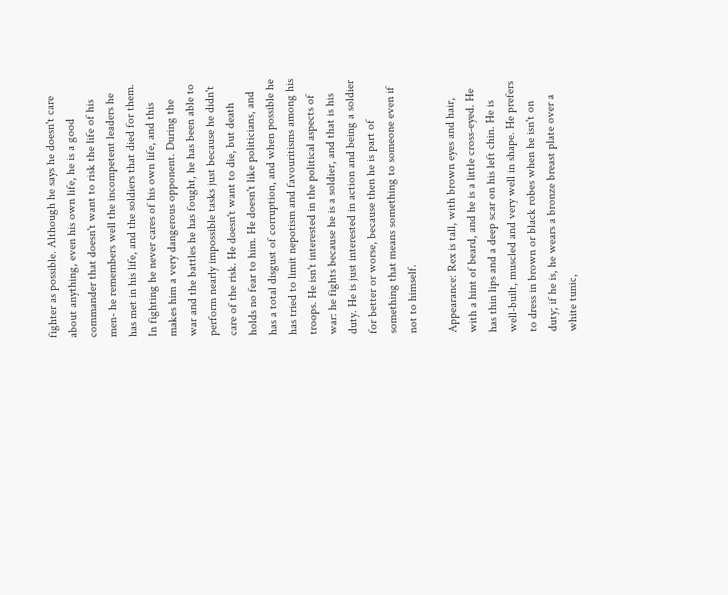fighter as possible. Although he says he doesn't care about anything, even his own life, he is a good commander that doesn't want to risk the life of his men- he remembers well the incompetent leaders he has met in his life, and the soldiers that died for them. In fighting he never cares of his own life, and this makes him a very dangerous opponent. During the war and the battles he has fought, he has been able to perform nearly impossible tasks just because he didn't care of the risk. He doesn't want to die, but death holds no fear to him. He doesn't like politicians, and has a total disgust of corruption, and when possible he has tried to limit nepotism and favouritisms among his troops. He isn't interested in the political aspects of war: he fights because he is a soldier, and that is his duty. He is just interested in action and being a soldier for better or worse, because then he is part of something that means something to someone even if not to himself.

Appearance: Rex is tall, with brown eyes and hair, with a hint of beard, and he is a little cross-eyed. He has thin lips and a deep scar on his left chin. He is well-built, muscled and very well in shape. He prefers to dress in brown or black robes when he isn't on duty; if he is, he wears a bronze breast plate over a white tunic,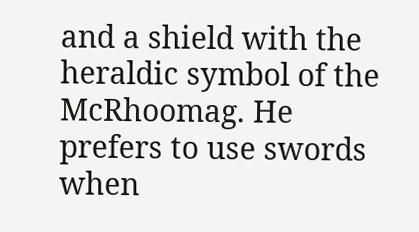and a shield with the heraldic symbol of the McRhoomag. He prefers to use swords when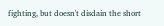fighting, but doesn't disdain the short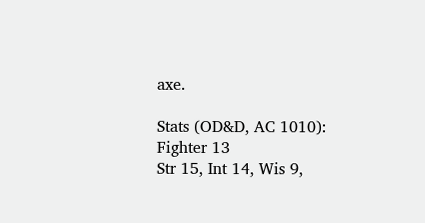axe.

Stats (OD&D, AC 1010):
Fighter 13
Str 15, Int 14, Wis 9,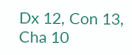Dx 12, Con 13, Cha 10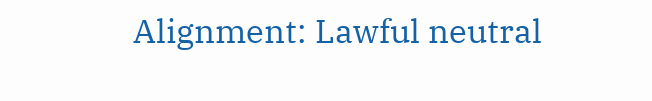Alignment: Lawful neutral